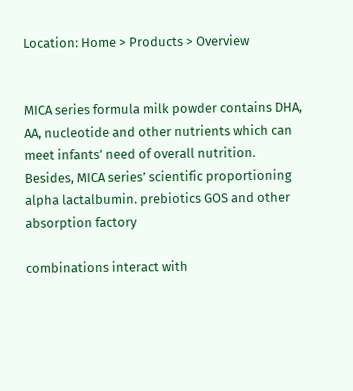Location: Home > Products > Overview


MICA series formula milk powder contains DHA, AA, nucleotide and other nutrients which can meet infants’ need of overall nutrition. Besides, MICA series’ scientific proportioning alpha lactalbumin. prebiotics GOS and other absorption factory

combinations interact with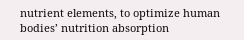nutrient elements, to optimize human bodies’ nutrition absorption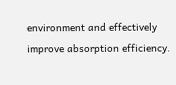environment and effectively improve absorption efficiency.